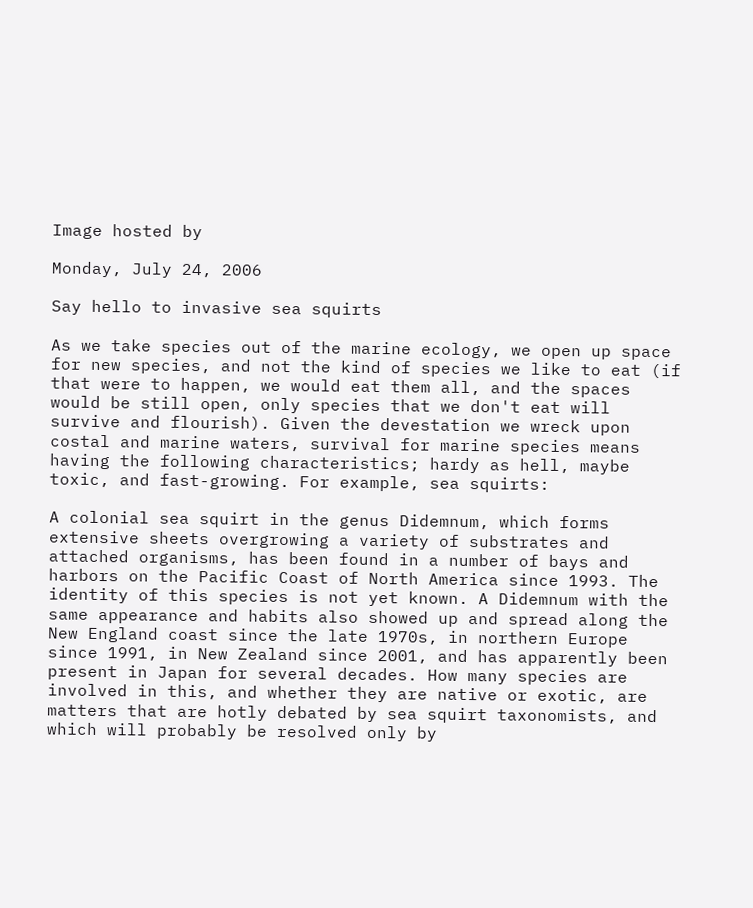Image hosted by

Monday, July 24, 2006

Say hello to invasive sea squirts

As we take species out of the marine ecology, we open up space for new species, and not the kind of species we like to eat (if that were to happen, we would eat them all, and the spaces would be still open, only species that we don't eat will survive and flourish). Given the devestation we wreck upon costal and marine waters, survival for marine species means having the following characteristics; hardy as hell, maybe toxic, and fast-growing. For example, sea squirts:

A colonial sea squirt in the genus Didemnum, which forms extensive sheets overgrowing a variety of substrates and attached organisms, has been found in a number of bays and harbors on the Pacific Coast of North America since 1993. The identity of this species is not yet known. A Didemnum with the same appearance and habits also showed up and spread along the New England coast since the late 1970s, in northern Europe since 1991, in New Zealand since 2001, and has apparently been present in Japan for several decades. How many species are involved in this, and whether they are native or exotic, are matters that are hotly debated by sea squirt taxonomists, and which will probably be resolved only by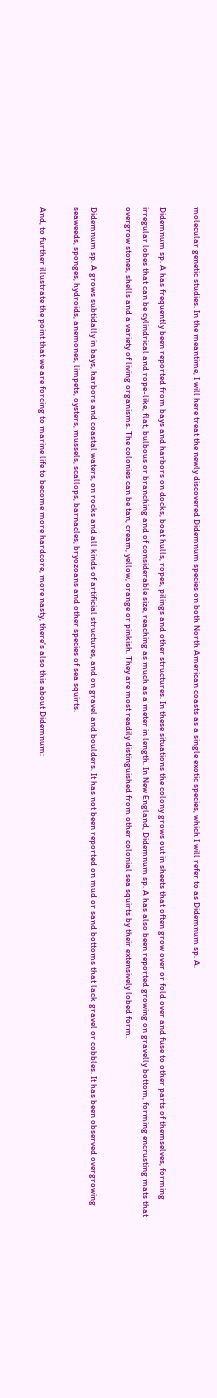molecular genetic studies. In the meantime, I will here treat the newly discovered Didemnum species on both North American coasts as a single exotic species, which I will refer to as Didemnum sp. A.

Didemnum sp. A has frequently been reported from bays and harbors on docks, boat hulls, ropes, pilings and other structures. In these situations the colony grows out in sheets that often grow over or fold over and fuse to other parts of themselves, forming irregular lobes that can be cylindrical and rope-like, flat, bulbous or branching and of considerable size, reaching as much as a meter in length. In New England, Didemnum sp. A has also been reported growing on gravelly bottom, forming encrusting mats that overgrow stones, shells and a variety of living organisms. The colonies can be tan, cream, yellow, orange or pinkish. They are most readily distinguished from other colonial sea squirts by their extensively lobed form.

Didemnum sp. A grows subtidally in bays, harbors and coastal waters, on rocks and all kinds of artificial structures, and on gravel and boulders. It has not been reported on mud or sand bottoms that lack gravel or cobbles. It has been observed overgrowing seaweeds, sponges, hydroids, anemones, limpets, oysters, mussels, scallops, barnacles, bryozoans and other species of sea squirts.

And, to further illustrate the point that we are forcing to marine life to become more hardcore, more nasty, there's also this about Didemnum: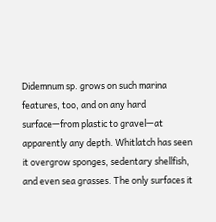Didemnum sp. grows on such marina features, too, and on any hard surface—from plastic to gravel—at apparently any depth. Whitlatch has seen it overgrow sponges, sedentary shellfish, and even sea grasses. The only surfaces it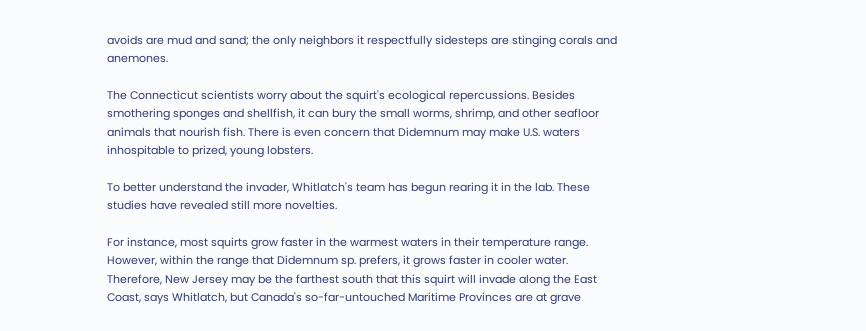avoids are mud and sand; the only neighbors it respectfully sidesteps are stinging corals and anemones.

The Connecticut scientists worry about the squirt's ecological repercussions. Besides smothering sponges and shellfish, it can bury the small worms, shrimp, and other seafloor animals that nourish fish. There is even concern that Didemnum may make U.S. waters inhospitable to prized, young lobsters.

To better understand the invader, Whitlatch's team has begun rearing it in the lab. These studies have revealed still more novelties.

For instance, most squirts grow faster in the warmest waters in their temperature range. However, within the range that Didemnum sp. prefers, it grows faster in cooler water. Therefore, New Jersey may be the farthest south that this squirt will invade along the East Coast, says Whitlatch, but Canada's so-far-untouched Maritime Provinces are at grave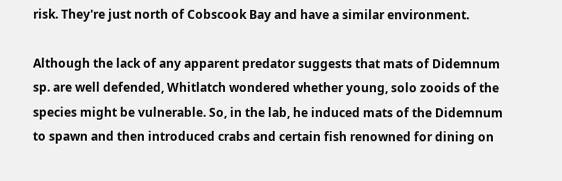risk. They're just north of Cobscook Bay and have a similar environment.

Although the lack of any apparent predator suggests that mats of Didemnum sp. are well defended, Whitlatch wondered whether young, solo zooids of the species might be vulnerable. So, in the lab, he induced mats of the Didemnum to spawn and then introduced crabs and certain fish renowned for dining on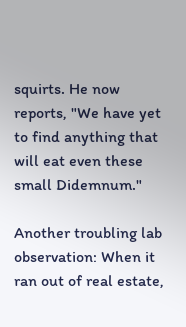squirts. He now reports, "We have yet to find anything that will eat even these small Didemnum."

Another troubling lab observation: When it ran out of real estate,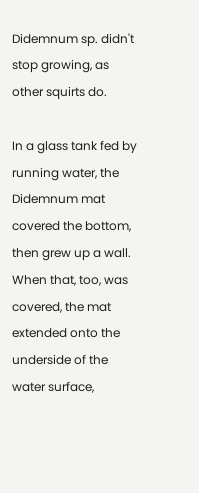Didemnum sp. didn't stop growing, as other squirts do.

In a glass tank fed by running water, the Didemnum mat covered the bottom, then grew up a wall. When that, too, was covered, the mat extended onto the underside of the water surface,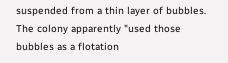suspended from a thin layer of bubbles. The colony apparently "used those bubbles as a flotation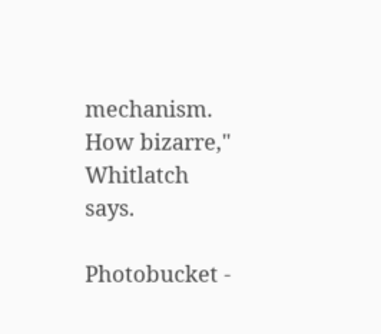mechanism. How bizarre," Whitlatch says.

Photobucket -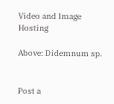Video and Image Hosting

Above: Didemnum sp.


Post a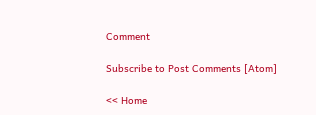Comment

Subscribe to Post Comments [Atom]

<< Home